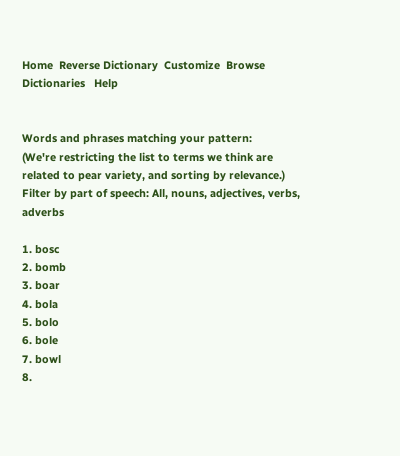Home  Reverse Dictionary  Customize  Browse Dictionaries   Help


Words and phrases matching your pattern:
(We're restricting the list to terms we think are related to pear variety, and sorting by relevance.)
Filter by part of speech: All, nouns, adjectives, verbs, adverbs

1. bosc
2. bomb
3. boar
4. bola
5. bolo
6. bole
7. bowl
8.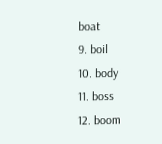boat
9. boil
10. body
11. boss
12. boom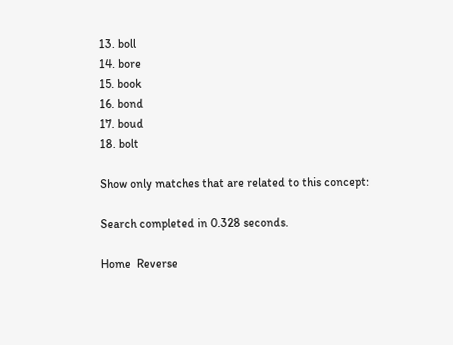13. boll
14. bore
15. book
16. bond
17. boud
18. bolt

Show only matches that are related to this concept:

Search completed in 0.328 seconds.

Home  Reverse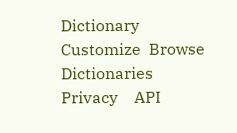Dictionary  Customize  Browse Dictionaries  Privacy    API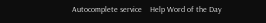Autocomplete service    Help Word of the Day